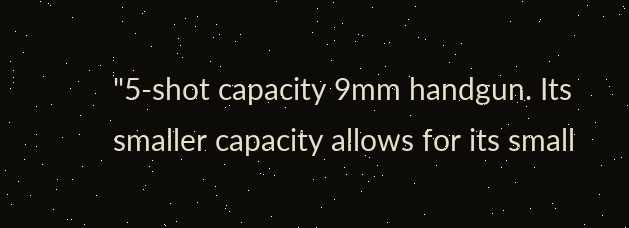"5-shot capacity 9mm handgun. Its smaller capacity allows for its small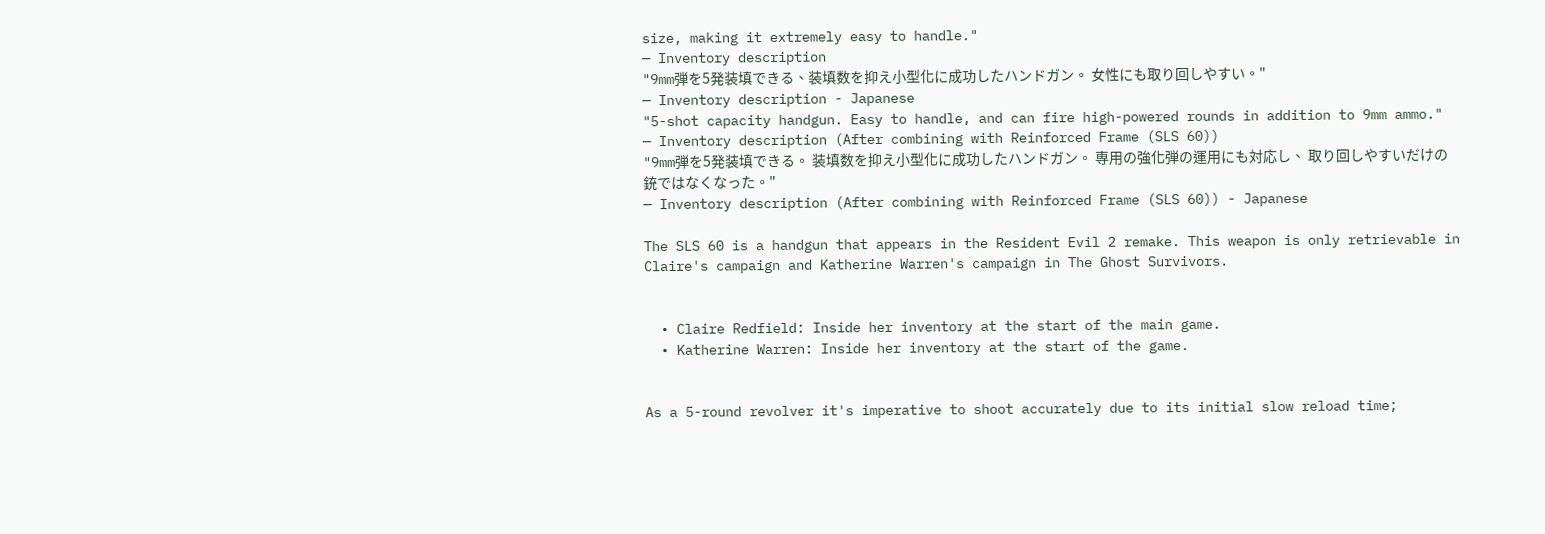size, making it extremely easy to handle."
— Inventory description
"9mm弾を5発装填できる、装填数を抑え小型化に成功したハンドガン。 女性にも取り回しやすい。"
— Inventory description - Japanese
"5-shot capacity handgun. Easy to handle, and can fire high-powered rounds in addition to 9mm ammo."
— Inventory description (After combining with Reinforced Frame (SLS 60))
"9mm弾を5発装填できる。 装填数を抑え小型化に成功したハンドガン。 専用の強化弾の運用にも対応し、 取り回しやすいだけの銃ではなくなった。"
— Inventory description (After combining with Reinforced Frame (SLS 60)) - Japanese

The SLS 60 is a handgun that appears in the Resident Evil 2 remake. This weapon is only retrievable in Claire's campaign and Katherine Warren's campaign in The Ghost Survivors.


  • Claire Redfield: Inside her inventory at the start of the main game.
  • Katherine Warren: Inside her inventory at the start of the game.


As a 5-round revolver it's imperative to shoot accurately due to its initial slow reload time;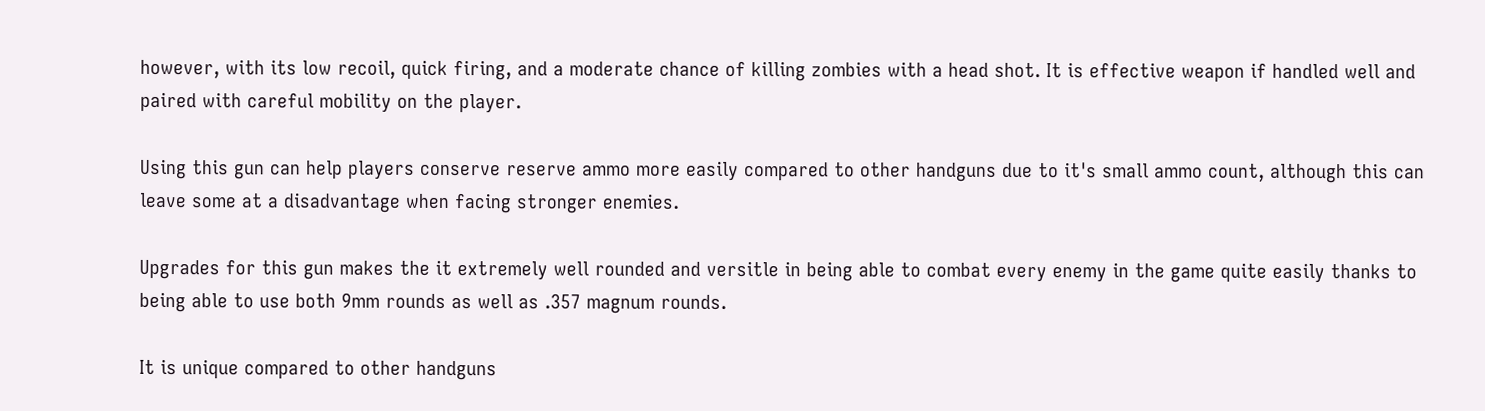however, with its low recoil, quick firing, and a moderate chance of killing zombies with a head shot. It is effective weapon if handled well and paired with careful mobility on the player.

Using this gun can help players conserve reserve ammo more easily compared to other handguns due to it's small ammo count, although this can leave some at a disadvantage when facing stronger enemies.

Upgrades for this gun makes the it extremely well rounded and versitle in being able to combat every enemy in the game quite easily thanks to being able to use both 9mm rounds as well as .357 magnum rounds.

It is unique compared to other handguns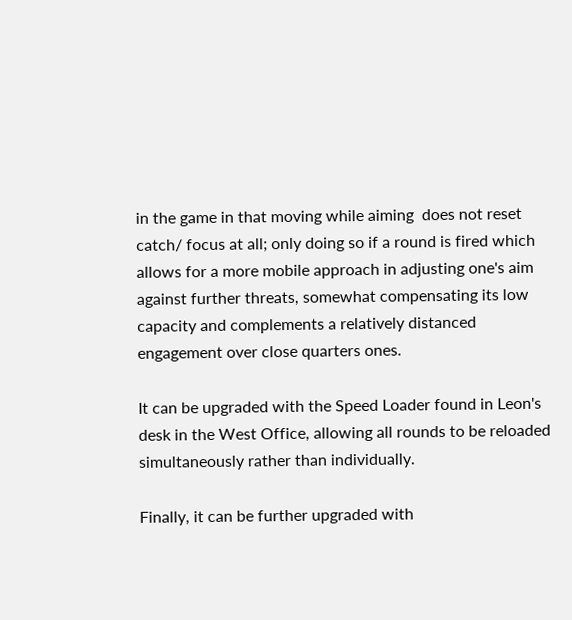in the game in that moving while aiming  does not reset catch/ focus at all; only doing so if a round is fired which allows for a more mobile approach in adjusting one's aim against further threats, somewhat compensating its low capacity and complements a relatively distanced engagement over close quarters ones.

It can be upgraded with the Speed Loader found in Leon's desk in the West Office, allowing all rounds to be reloaded simultaneously rather than individually.

Finally, it can be further upgraded with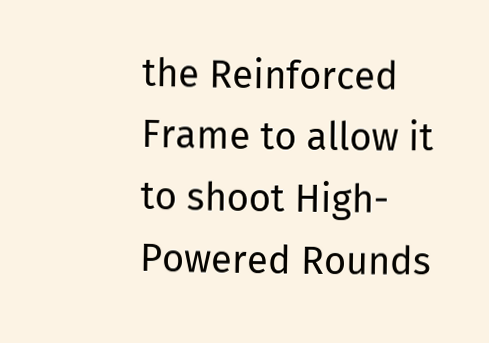the Reinforced Frame to allow it to shoot High-Powered Rounds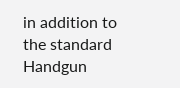in addition to the standard Handgun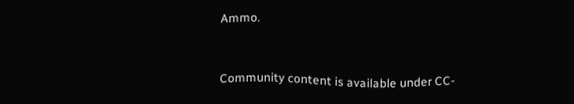Ammo.


Community content is available under CC-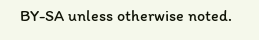BY-SA unless otherwise noted.